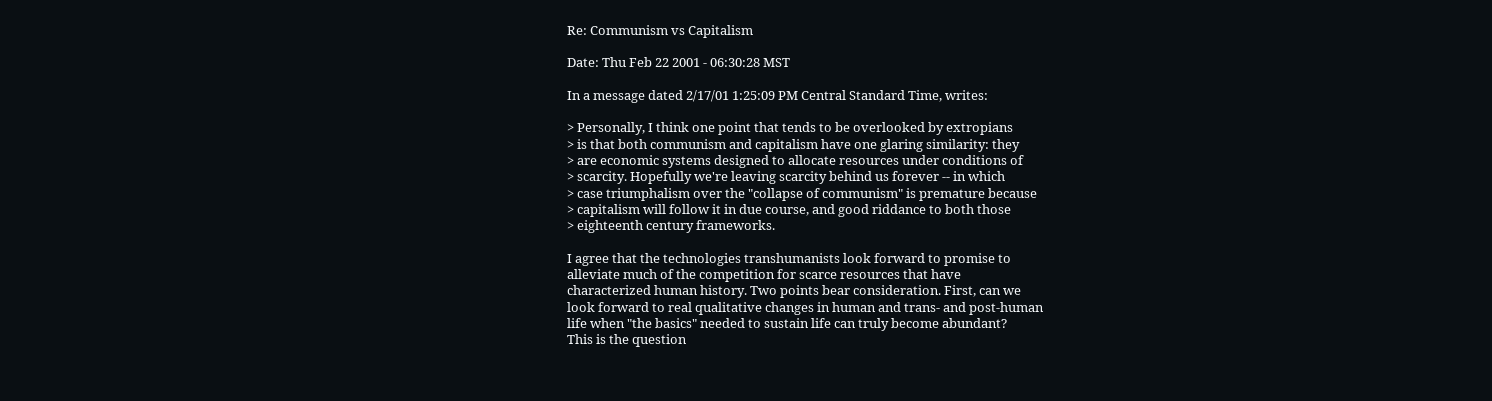Re: Communism vs Capitalism

Date: Thu Feb 22 2001 - 06:30:28 MST

In a message dated 2/17/01 1:25:09 PM Central Standard Time, writes:

> Personally, I think one point that tends to be overlooked by extropians
> is that both communism and capitalism have one glaring similarity: they
> are economic systems designed to allocate resources under conditions of
> scarcity. Hopefully we're leaving scarcity behind us forever -- in which
> case triumphalism over the "collapse of communism" is premature because
> capitalism will follow it in due course, and good riddance to both those
> eighteenth century frameworks.

I agree that the technologies transhumanists look forward to promise to
alleviate much of the competition for scarce resources that have
characterized human history. Two points bear consideration. First, can we
look forward to real qualitative changes in human and trans- and post-human
life when "the basics" needed to sustain life can truly become abundant?
This is the question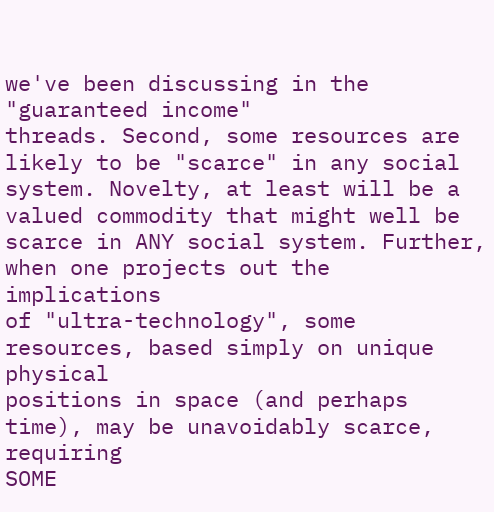we've been discussing in the "guaranteed income"
threads. Second, some resources are likely to be "scarce" in any social
system. Novelty, at least will be a valued commodity that might well be
scarce in ANY social system. Further, when one projects out the implications
of "ultra-technology", some resources, based simply on unique physical
positions in space (and perhaps time), may be unavoidably scarce, requiring
SOME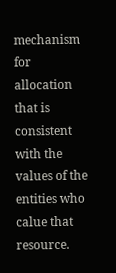mechanism for allocation that is consistent with the values of the
entities who calue that resource.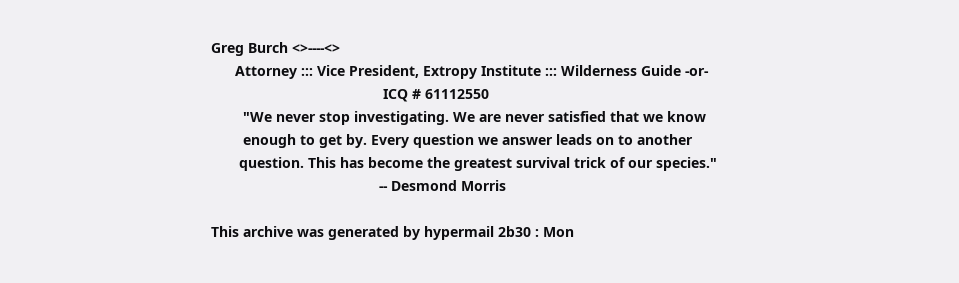Greg Burch <>----<>
      Attorney ::: Vice President, Extropy Institute ::: Wilderness Guide -or-
                                           ICQ # 61112550
        "We never stop investigating. We are never satisfied that we know
        enough to get by. Every question we answer leads on to another
       question. This has become the greatest survival trick of our species."
                                          -- Desmond Morris

This archive was generated by hypermail 2b30 : Mon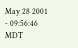May 28 2001 - 09:56:46 MDT